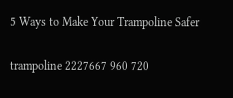5 Ways to Make Your Trampoline Safer

trampoline 2227667 960 720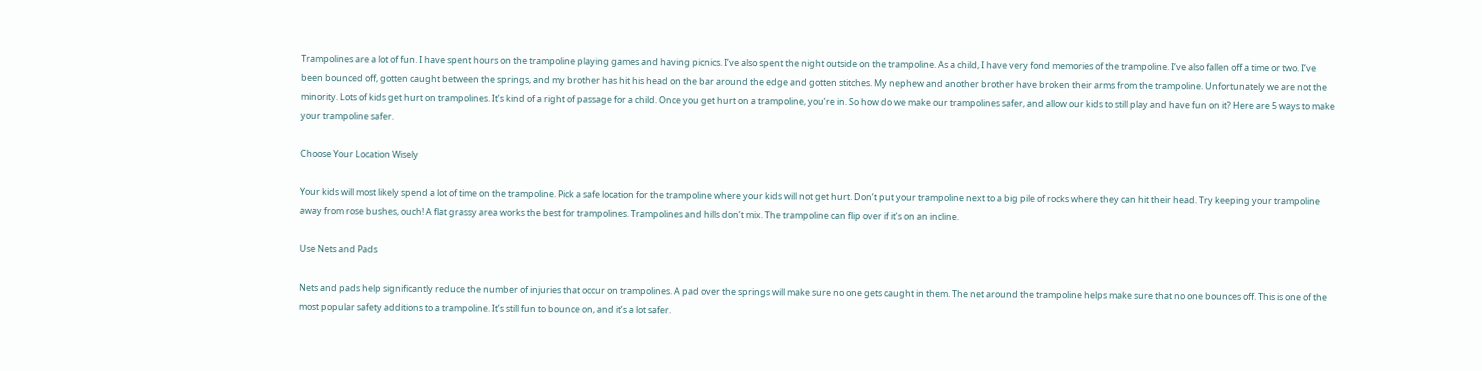Trampolines are a lot of fun. I have spent hours on the trampoline playing games and having picnics. I’ve also spent the night outside on the trampoline. As a child, I have very fond memories of the trampoline. I’ve also fallen off a time or two. I’ve been bounced off, gotten caught between the springs, and my brother has hit his head on the bar around the edge and gotten stitches. My nephew and another brother have broken their arms from the trampoline. Unfortunately we are not the minority. Lots of kids get hurt on trampolines. It’s kind of a right of passage for a child. Once you get hurt on a trampoline, you’re in. So how do we make our trampolines safer, and allow our kids to still play and have fun on it? Here are 5 ways to make your trampoline safer.

Choose Your Location Wisely

Your kids will most likely spend a lot of time on the trampoline. Pick a safe location for the trampoline where your kids will not get hurt. Don’t put your trampoline next to a big pile of rocks where they can hit their head. Try keeping your trampoline away from rose bushes, ouch! A flat grassy area works the best for trampolines. Trampolines and hills don’t mix. The trampoline can flip over if it’s on an incline.

Use Nets and Pads

Nets and pads help significantly reduce the number of injuries that occur on trampolines. A pad over the springs will make sure no one gets caught in them. The net around the trampoline helps make sure that no one bounces off. This is one of the most popular safety additions to a trampoline. It’s still fun to bounce on, and it’s a lot safer.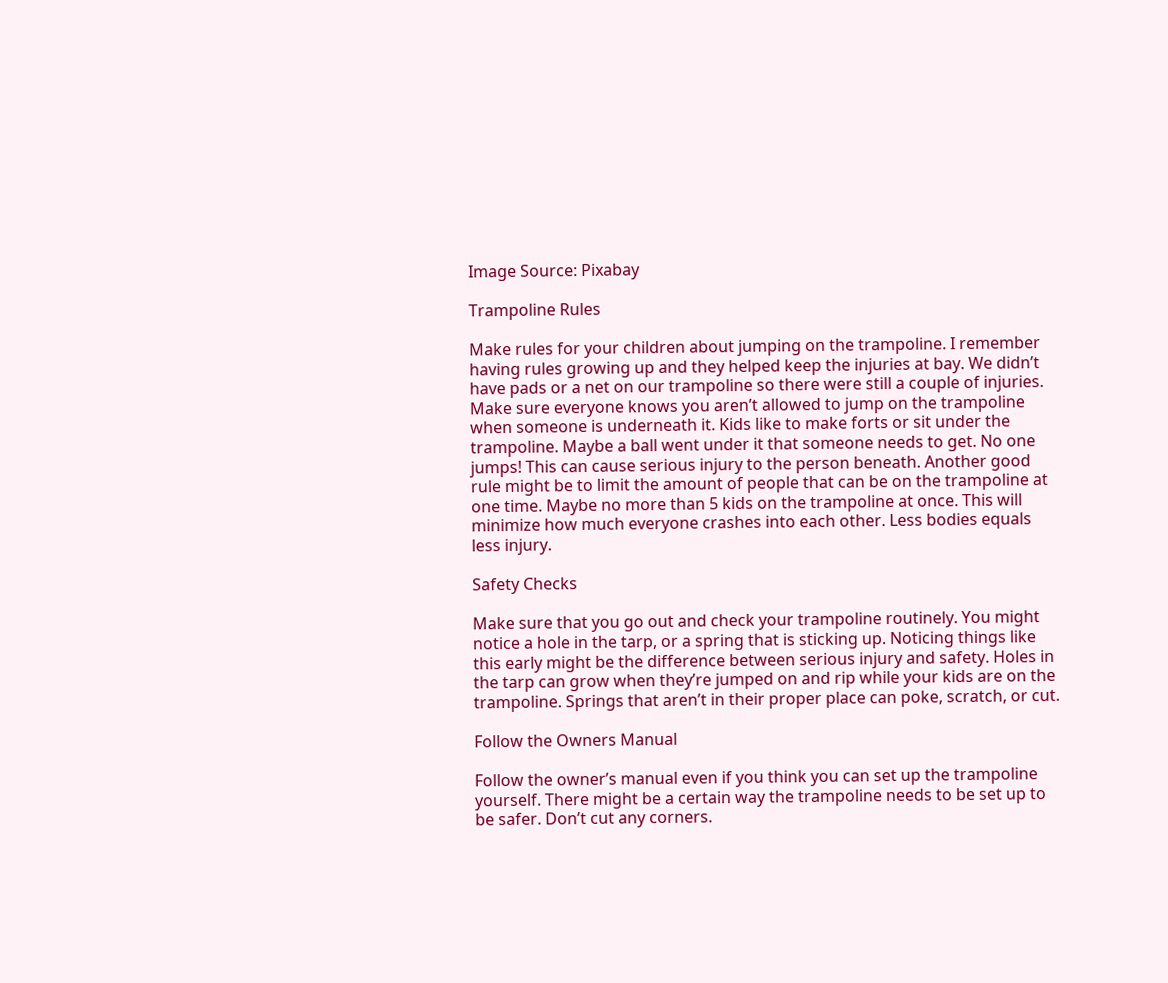Image Source: Pixabay

Trampoline Rules

Make rules for your children about jumping on the trampoline. I remember having rules growing up and they helped keep the injuries at bay. We didn’t have pads or a net on our trampoline so there were still a couple of injuries. Make sure everyone knows you aren’t allowed to jump on the trampoline when someone is underneath it. Kids like to make forts or sit under the trampoline. Maybe a ball went under it that someone needs to get. No one jumps! This can cause serious injury to the person beneath. Another good rule might be to limit the amount of people that can be on the trampoline at one time. Maybe no more than 5 kids on the trampoline at once. This will minimize how much everyone crashes into each other. Less bodies equals less injury.

Safety Checks

Make sure that you go out and check your trampoline routinely. You might notice a hole in the tarp, or a spring that is sticking up. Noticing things like this early might be the difference between serious injury and safety. Holes in the tarp can grow when they’re jumped on and rip while your kids are on the trampoline. Springs that aren’t in their proper place can poke, scratch, or cut.

Follow the Owners Manual

Follow the owner’s manual even if you think you can set up the trampoline yourself. There might be a certain way the trampoline needs to be set up to be safer. Don’t cut any corners.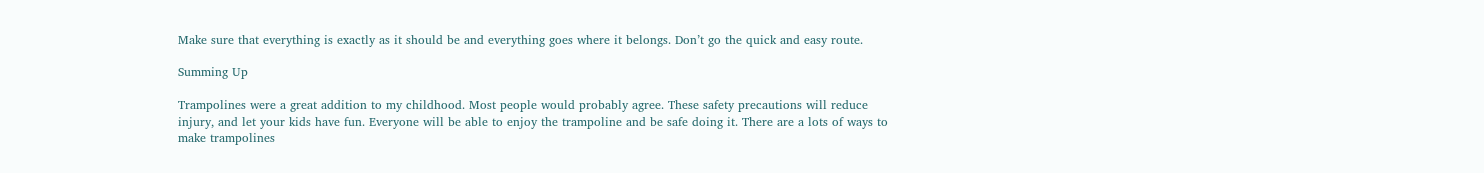Make sure that everything is exactly as it should be and everything goes where it belongs. Don’t go the quick and easy route.

Summing Up

Trampolines were a great addition to my childhood. Most people would probably agree. These safety precautions will reduce injury, and let your kids have fun. Everyone will be able to enjoy the trampoline and be safe doing it. There are a lots of ways to make trampolines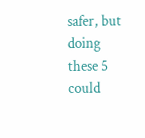safer, but doing these 5 could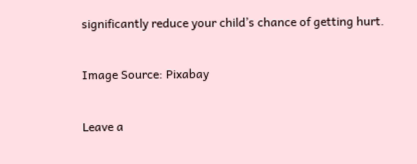significantly reduce your child’s chance of getting hurt.

Image Source: Pixabay

Leave a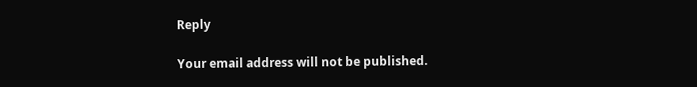Reply

Your email address will not be published.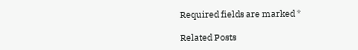Required fields are marked *

Related Posts